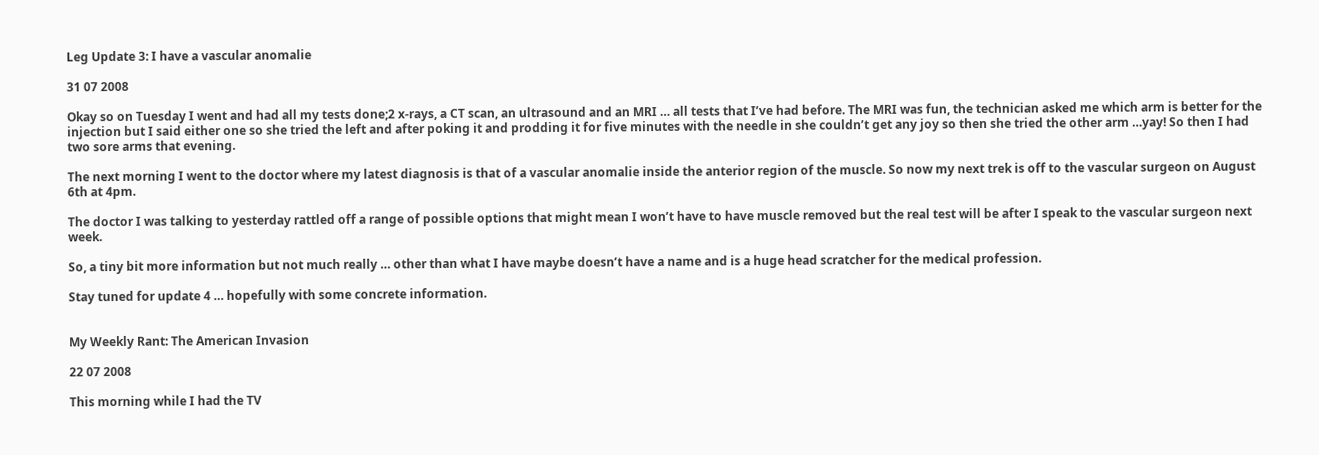Leg Update 3: I have a vascular anomalie

31 07 2008

Okay so on Tuesday I went and had all my tests done;2 x-rays, a CT scan, an ultrasound and an MRI … all tests that I’ve had before. The MRI was fun, the technician asked me which arm is better for the injection but I said either one so she tried the left and after poking it and prodding it for five minutes with the needle in she couldn’t get any joy so then she tried the other arm …yay! So then I had two sore arms that evening.

The next morning I went to the doctor where my latest diagnosis is that of a vascular anomalie inside the anterior region of the muscle. So now my next trek is off to the vascular surgeon on August 6th at 4pm.

The doctor I was talking to yesterday rattled off a range of possible options that might mean I won’t have to have muscle removed but the real test will be after I speak to the vascular surgeon next week.

So, a tiny bit more information but not much really … other than what I have maybe doesn’t have a name and is a huge head scratcher for the medical profession.

Stay tuned for update 4 … hopefully with some concrete information.


My Weekly Rant: The American Invasion

22 07 2008

This morning while I had the TV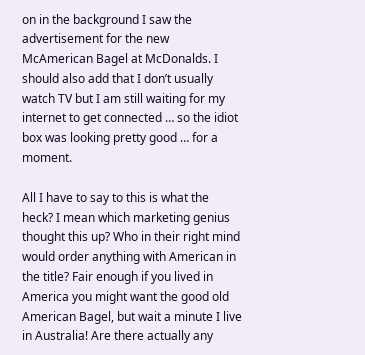on in the background I saw the advertisement for the new McAmerican Bagel at McDonalds. I should also add that I don’t usually watch TV but I am still waiting for my internet to get connected … so the idiot box was looking pretty good … for a moment.

All I have to say to this is what the heck? I mean which marketing genius thought this up? Who in their right mind would order anything with American in the title? Fair enough if you lived in America you might want the good old American Bagel, but wait a minute I live in Australia! Are there actually any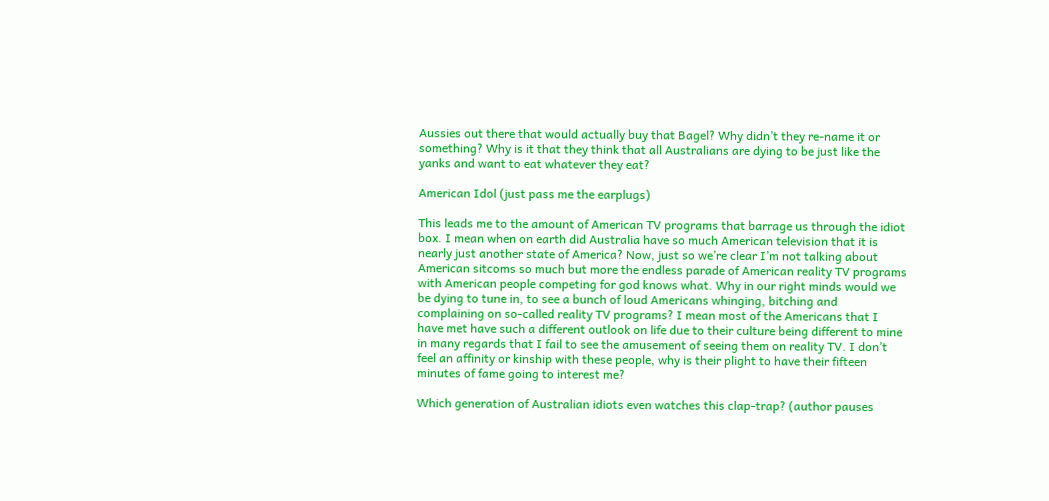Aussies out there that would actually buy that Bagel? Why didn’t they re-name it or something? Why is it that they think that all Australians are dying to be just like the yanks and want to eat whatever they eat?

American Idol (just pass me the earplugs)

This leads me to the amount of American TV programs that barrage us through the idiot box. I mean when on earth did Australia have so much American television that it is nearly just another state of America? Now, just so we’re clear I’m not talking about American sitcoms so much but more the endless parade of American reality TV programs with American people competing for god knows what. Why in our right minds would we be dying to tune in, to see a bunch of loud Americans whinging, bitching and complaining on so-called reality TV programs? I mean most of the Americans that I have met have such a different outlook on life due to their culture being different to mine in many regards that I fail to see the amusement of seeing them on reality TV. I don’t feel an affinity or kinship with these people, why is their plight to have their fifteen minutes of fame going to interest me?

Which generation of Australian idiots even watches this clap-trap? (author pauses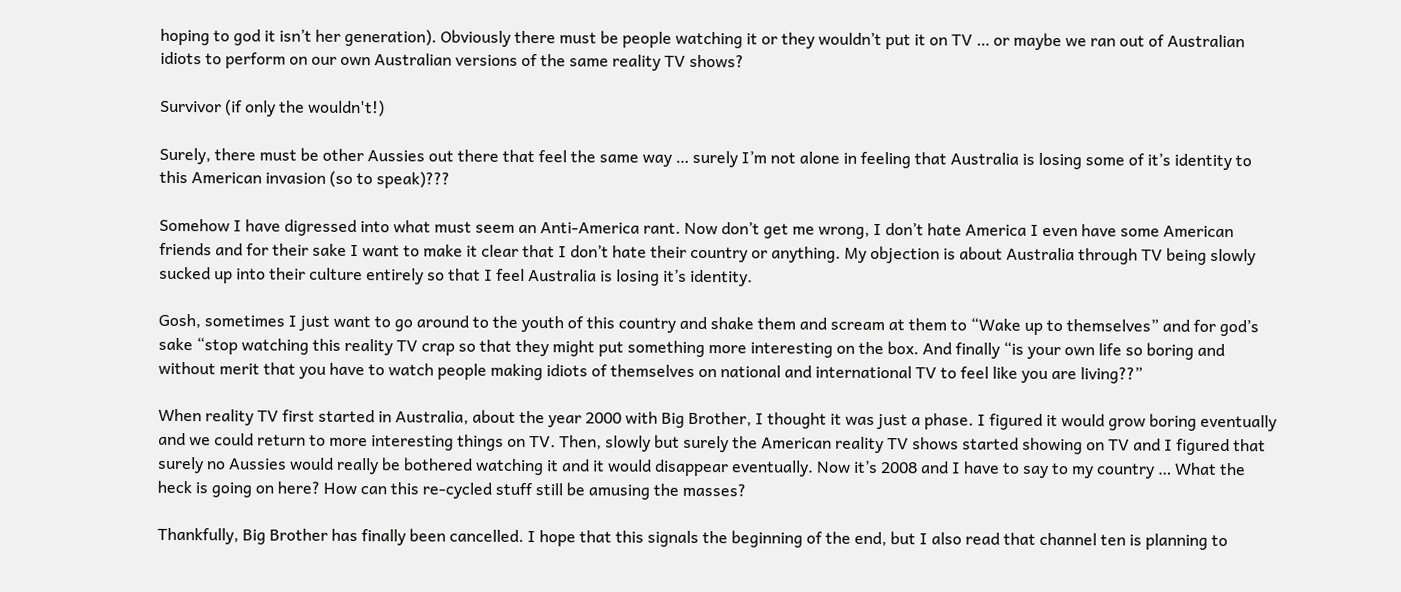hoping to god it isn’t her generation). Obviously there must be people watching it or they wouldn’t put it on TV … or maybe we ran out of Australian idiots to perform on our own Australian versions of the same reality TV shows?

Survivor (if only the wouldn't!)

Surely, there must be other Aussies out there that feel the same way … surely I’m not alone in feeling that Australia is losing some of it’s identity to this American invasion (so to speak)???

Somehow I have digressed into what must seem an Anti-America rant. Now don’t get me wrong, I don’t hate America I even have some American friends and for their sake I want to make it clear that I don’t hate their country or anything. My objection is about Australia through TV being slowly sucked up into their culture entirely so that I feel Australia is losing it’s identity.

Gosh, sometimes I just want to go around to the youth of this country and shake them and scream at them to “Wake up to themselves” and for god’s sake “stop watching this reality TV crap so that they might put something more interesting on the box. And finally “is your own life so boring and without merit that you have to watch people making idiots of themselves on national and international TV to feel like you are living??”

When reality TV first started in Australia, about the year 2000 with Big Brother, I thought it was just a phase. I figured it would grow boring eventually and we could return to more interesting things on TV. Then, slowly but surely the American reality TV shows started showing on TV and I figured that surely no Aussies would really be bothered watching it and it would disappear eventually. Now it’s 2008 and I have to say to my country … What the heck is going on here? How can this re-cycled stuff still be amusing the masses?

Thankfully, Big Brother has finally been cancelled. I hope that this signals the beginning of the end, but I also read that channel ten is planning to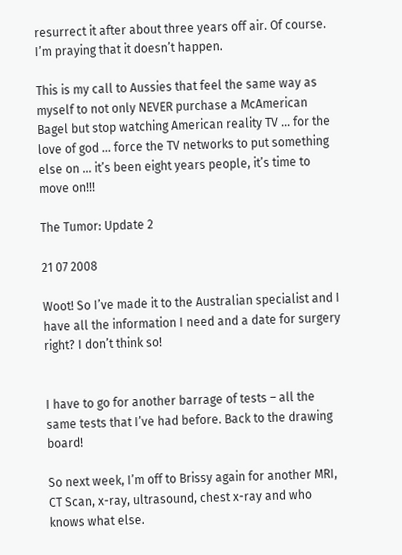resurrect it after about three years off air. Of course. I’m praying that it doesn’t happen.

This is my call to Aussies that feel the same way as myself to not only NEVER purchase a McAmerican Bagel but stop watching American reality TV … for the love of god … force the TV networks to put something else on … it’s been eight years people, it’s time to move on!!!

The Tumor: Update 2

21 07 2008

Woot! So I’ve made it to the Australian specialist and I have all the information I need and a date for surgery right? I don’t think so!


I have to go for another barrage of tests – all the same tests that I’ve had before. Back to the drawing board!

So next week, I’m off to Brissy again for another MRI, CT Scan, x-ray, ultrasound, chest x-ray and who knows what else.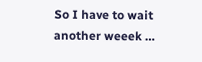So I have to wait another weeek …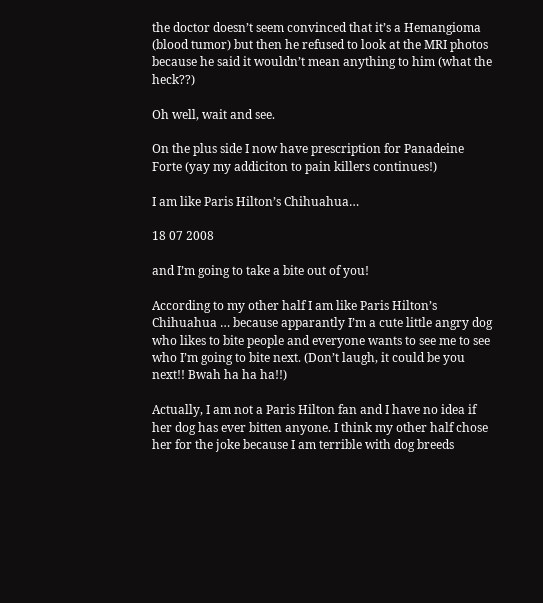the doctor doesn’t seem convinced that it’s a Hemangioma (blood tumor) but then he refused to look at the MRI photos because he said it wouldn’t mean anything to him (what the heck??)

Oh well, wait and see.

On the plus side I now have prescription for Panadeine Forte (yay my addiciton to pain killers continues!)

I am like Paris Hilton’s Chihuahua…

18 07 2008

and I’m going to take a bite out of you!

According to my other half I am like Paris Hilton’s Chihuahua … because apparantly I’m a cute little angry dog who likes to bite people and everyone wants to see me to see who I’m going to bite next. (Don’t laugh, it could be you next!! Bwah ha ha ha!!)

Actually, I am not a Paris Hilton fan and I have no idea if her dog has ever bitten anyone. I think my other half chose her for the joke because I am terrible with dog breeds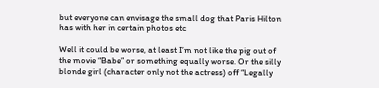but everyone can envisage the small dog that Paris Hilton has with her in certain photos etc

Well it could be worse, at least I’m not like the pig out of the movie “Babe” or something equally worse. Or the silly blonde girl (character only not the actress) off “Legally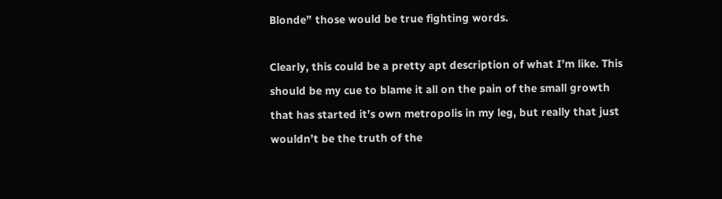Blonde” those would be true fighting words.

Clearly, this could be a pretty apt description of what I’m like. This should be my cue to blame it all on the pain of the small growth that has started it’s own metropolis in my leg, but really that just wouldn’t be the truth of the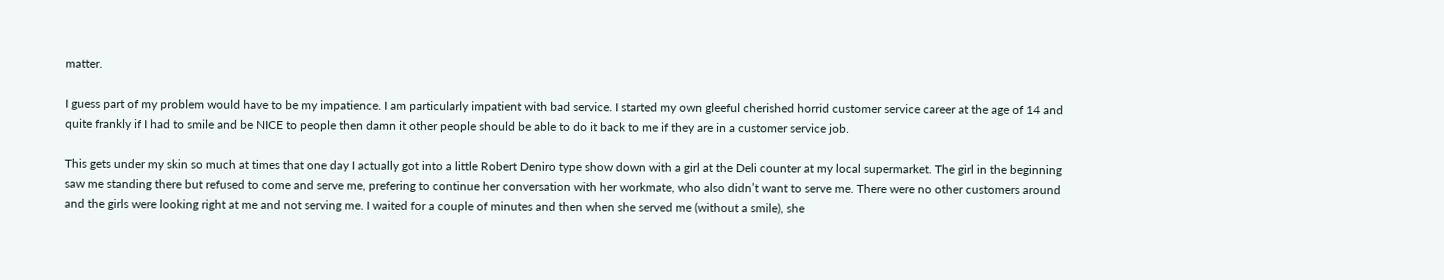matter.

I guess part of my problem would have to be my impatience. I am particularly impatient with bad service. I started my own gleeful cherished horrid customer service career at the age of 14 and quite frankly if I had to smile and be NICE to people then damn it other people should be able to do it back to me if they are in a customer service job.

This gets under my skin so much at times that one day I actually got into a little Robert Deniro type show down with a girl at the Deli counter at my local supermarket. The girl in the beginning saw me standing there but refused to come and serve me, prefering to continue her conversation with her workmate, who also didn’t want to serve me. There were no other customers around and the girls were looking right at me and not serving me. I waited for a couple of minutes and then when she served me (without a smile), she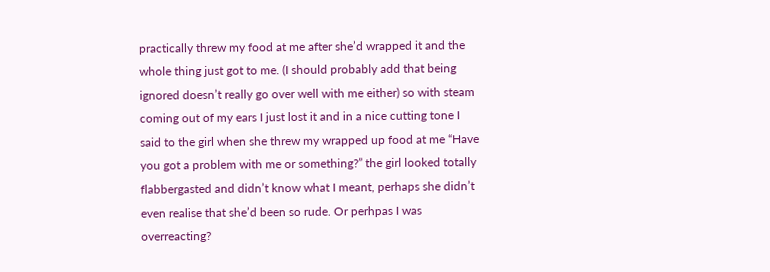practically threw my food at me after she’d wrapped it and the whole thing just got to me. (I should probably add that being ignored doesn’t really go over well with me either) so with steam coming out of my ears I just lost it and in a nice cutting tone I said to the girl when she threw my wrapped up food at me “Have you got a problem with me or something?” the girl looked totally flabbergasted and didn’t know what I meant, perhaps she didn’t even realise that she’d been so rude. Or perhpas I was overreacting?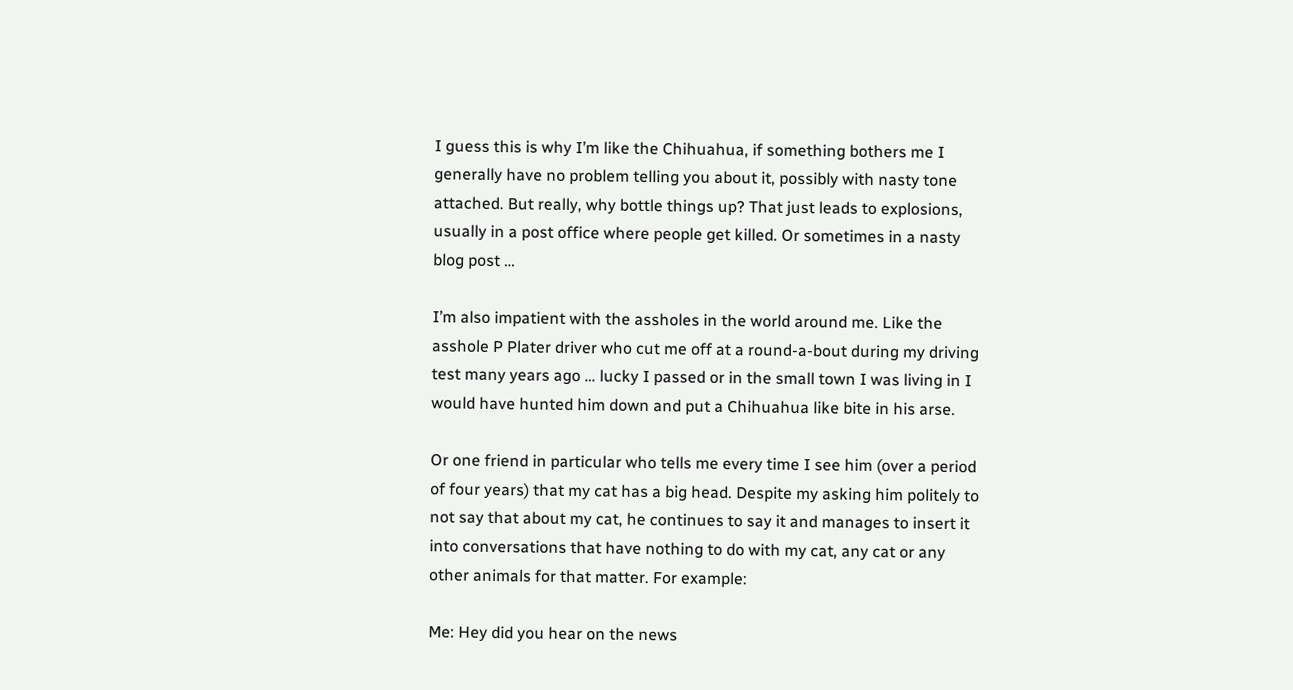I guess this is why I’m like the Chihuahua, if something bothers me I generally have no problem telling you about it, possibly with nasty tone attached. But really, why bottle things up? That just leads to explosions, usually in a post office where people get killed. Or sometimes in a nasty blog post …

I’m also impatient with the assholes in the world around me. Like the asshole P Plater driver who cut me off at a round-a-bout during my driving test many years ago … lucky I passed or in the small town I was living in I would have hunted him down and put a Chihuahua like bite in his arse.

Or one friend in particular who tells me every time I see him (over a period of four years) that my cat has a big head. Despite my asking him politely to not say that about my cat, he continues to say it and manages to insert it into conversations that have nothing to do with my cat, any cat or any other animals for that matter. For example:

Me: Hey did you hear on the news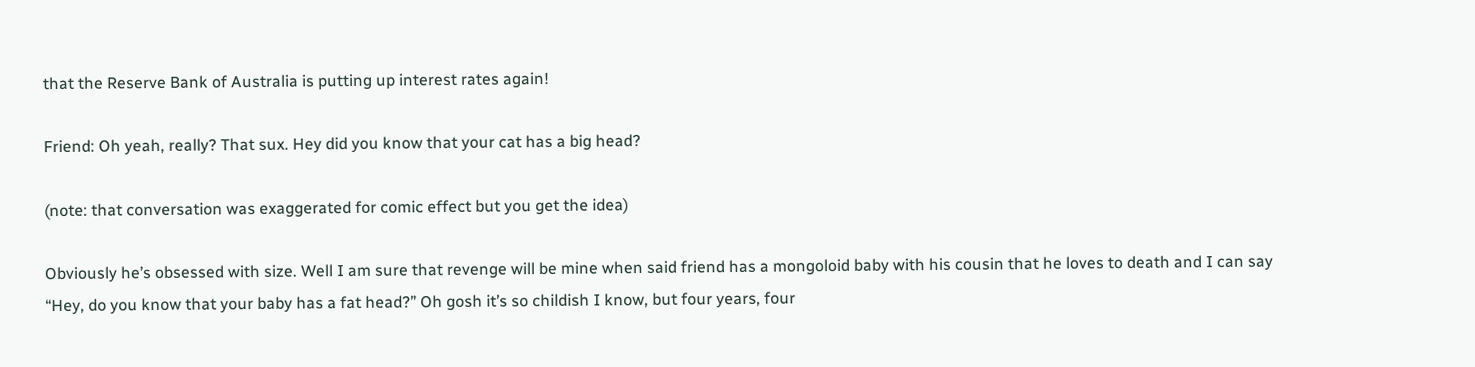that the Reserve Bank of Australia is putting up interest rates again!

Friend: Oh yeah, really? That sux. Hey did you know that your cat has a big head?

(note: that conversation was exaggerated for comic effect but you get the idea)

Obviously he’s obsessed with size. Well I am sure that revenge will be mine when said friend has a mongoloid baby with his cousin that he loves to death and I can say “Hey, do you know that your baby has a fat head?” Oh gosh it’s so childish I know, but four years, four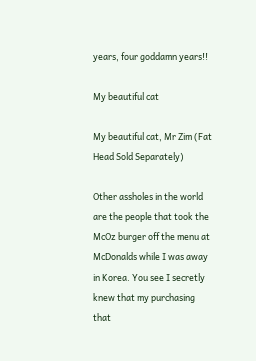years, four goddamn years!!

My beautiful cat

My beautiful cat, Mr Zim (Fat Head Sold Separately)

Other assholes in the world are the people that took the McOz burger off the menu at McDonalds while I was away in Korea. You see I secretly knew that my purchasing that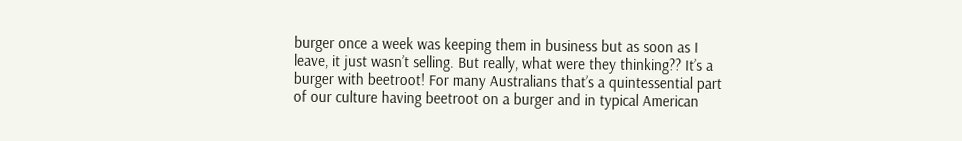burger once a week was keeping them in business but as soon as I leave, it just wasn’t selling. But really, what were they thinking?? It’s a burger with beetroot! For many Australians that’s a quintessential part of our culture having beetroot on a burger and in typical American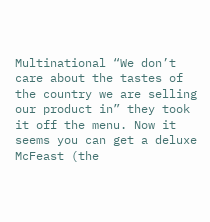Multinational “We don’t care about the tastes of the country we are selling our product in” they took it off the menu. Now it seems you can get a deluxe McFeast (the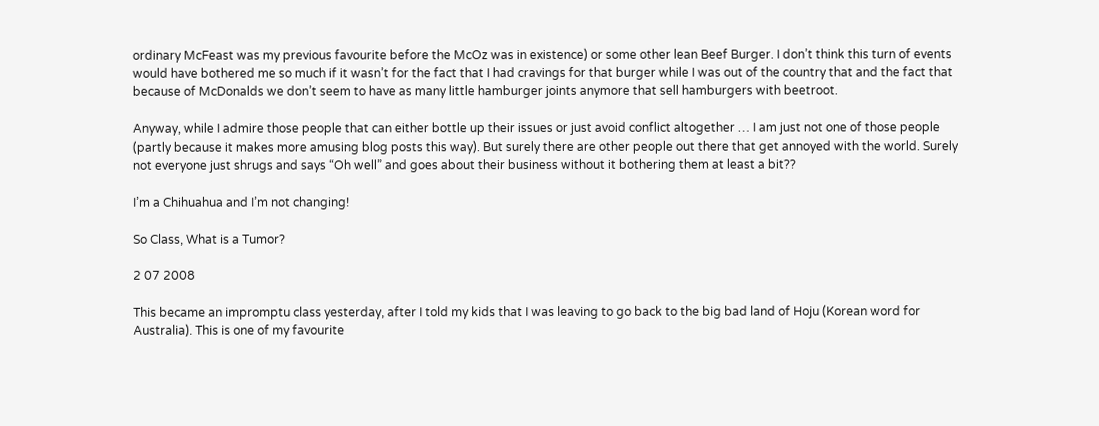ordinary McFeast was my previous favourite before the McOz was in existence) or some other lean Beef Burger. I don’t think this turn of events would have bothered me so much if it wasn’t for the fact that I had cravings for that burger while I was out of the country that and the fact that because of McDonalds we don’t seem to have as many little hamburger joints anymore that sell hamburgers with beetroot.

Anyway, while I admire those people that can either bottle up their issues or just avoid conflict altogether … I am just not one of those people (partly because it makes more amusing blog posts this way). But surely there are other people out there that get annoyed with the world. Surely not everyone just shrugs and says “Oh well” and goes about their business without it bothering them at least a bit??

I’m a Chihuahua and I’m not changing!

So Class, What is a Tumor?

2 07 2008

This became an impromptu class yesterday, after I told my kids that I was leaving to go back to the big bad land of Hoju (Korean word for Australia). This is one of my favourite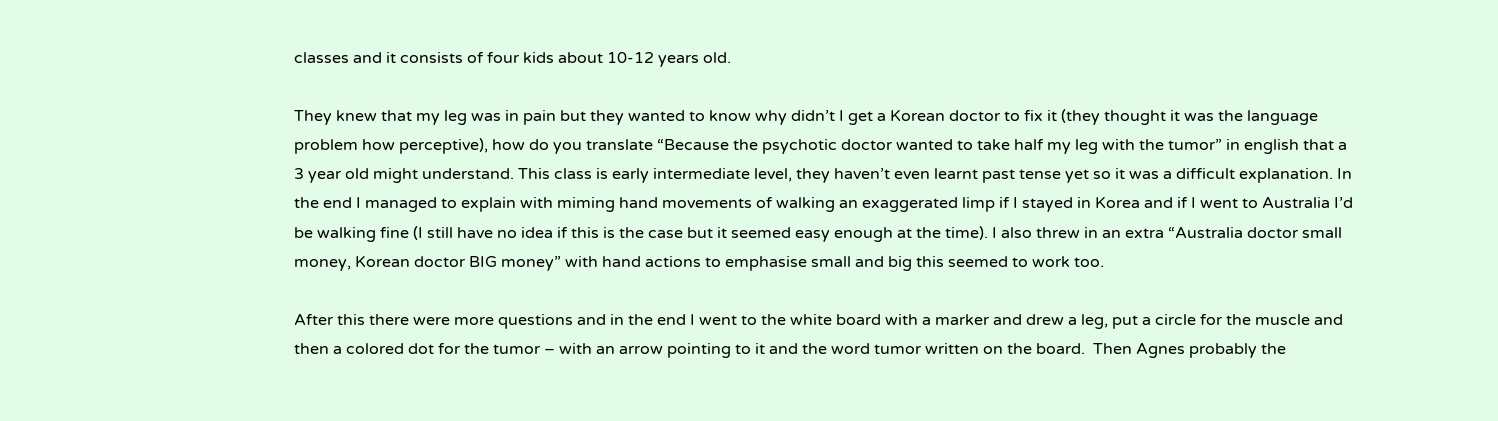classes and it consists of four kids about 10-12 years old.

They knew that my leg was in pain but they wanted to know why didn’t I get a Korean doctor to fix it (they thought it was the language problem how perceptive), how do you translate “Because the psychotic doctor wanted to take half my leg with the tumor” in english that a 3 year old might understand. This class is early intermediate level, they haven’t even learnt past tense yet so it was a difficult explanation. In the end I managed to explain with miming hand movements of walking an exaggerated limp if I stayed in Korea and if I went to Australia I’d be walking fine (I still have no idea if this is the case but it seemed easy enough at the time). I also threw in an extra “Australia doctor small money, Korean doctor BIG money” with hand actions to emphasise small and big this seemed to work too.

After this there were more questions and in the end I went to the white board with a marker and drew a leg, put a circle for the muscle and then a colored dot for the tumor – with an arrow pointing to it and the word tumor written on the board.  Then Agnes probably the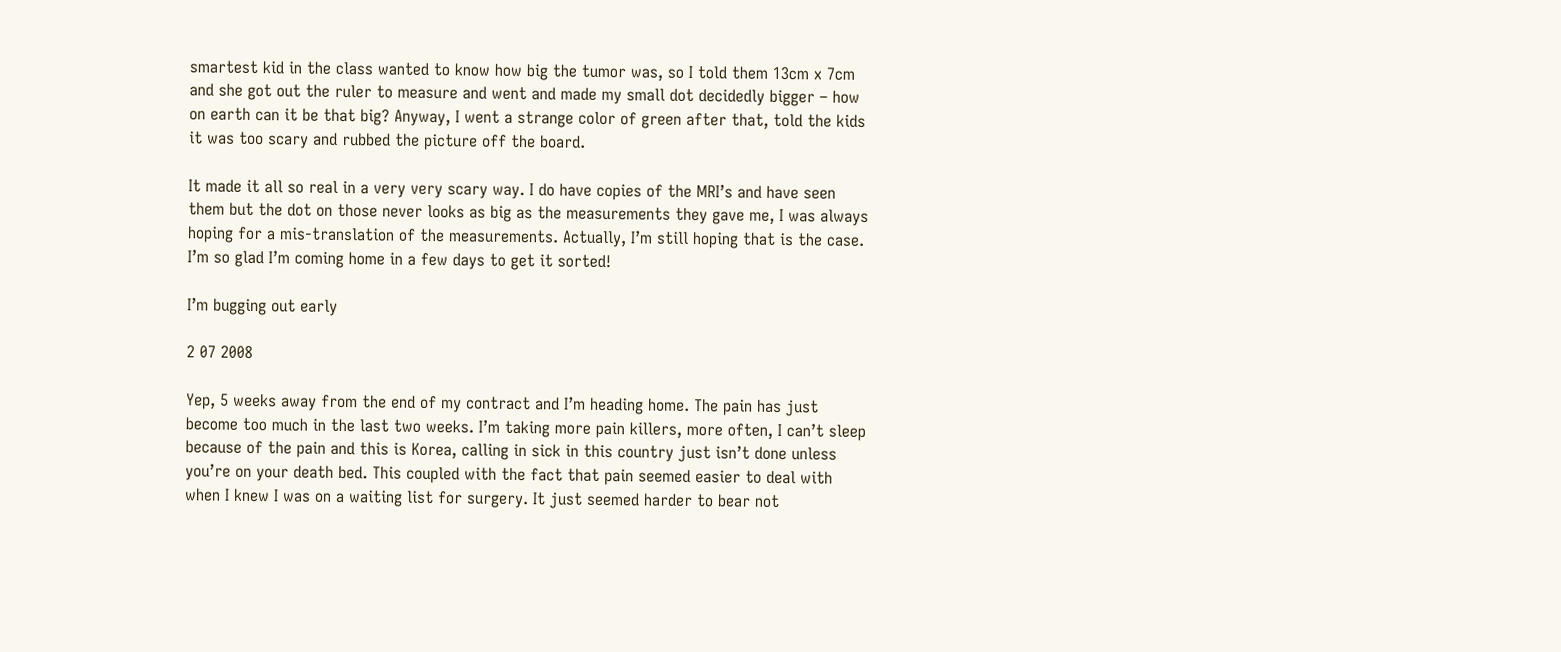smartest kid in the class wanted to know how big the tumor was, so I told them 13cm x 7cm and she got out the ruler to measure and went and made my small dot decidedly bigger – how on earth can it be that big? Anyway, I went a strange color of green after that, told the kids it was too scary and rubbed the picture off the board.

It made it all so real in a very very scary way. I do have copies of the MRI’s and have seen them but the dot on those never looks as big as the measurements they gave me, I was always hoping for a mis-translation of the measurements. Actually, I’m still hoping that is the case. I’m so glad I’m coming home in a few days to get it sorted!

I’m bugging out early

2 07 2008

Yep, 5 weeks away from the end of my contract and I’m heading home. The pain has just become too much in the last two weeks. I’m taking more pain killers, more often, I can’t sleep because of the pain and this is Korea, calling in sick in this country just isn’t done unless you’re on your death bed. This coupled with the fact that pain seemed easier to deal with when I knew I was on a waiting list for surgery. It just seemed harder to bear not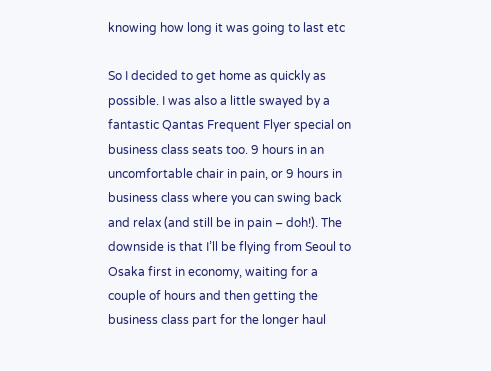knowing how long it was going to last etc

So I decided to get home as quickly as possible. I was also a little swayed by a fantastic Qantas Frequent Flyer special on business class seats too. 9 hours in an uncomfortable chair in pain, or 9 hours in business class where you can swing back and relax (and still be in pain – doh!). The downside is that I’ll be flying from Seoul to Osaka first in economy, waiting for a couple of hours and then getting the business class part for the longer haul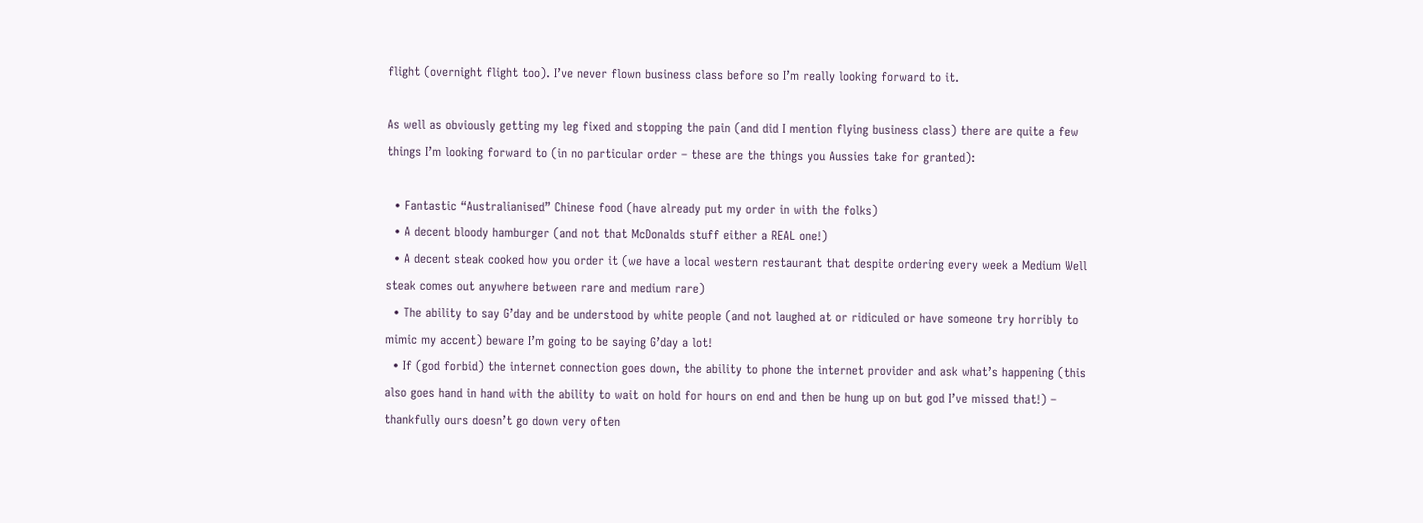flight (overnight flight too). I’ve never flown business class before so I’m really looking forward to it.

As well as obviously getting my leg fixed and stopping the pain (and did I mention flying business class) there are quite a few things I’m looking forward to (in no particular order – these are the things you Aussies take for granted):

  • Fantastic “Australianised” Chinese food (have already put my order in with the folks)
  • A decent bloody hamburger (and not that McDonalds stuff either a REAL one!)
  • A decent steak cooked how you order it (we have a local western restaurant that despite ordering every week a Medium Well steak comes out anywhere between rare and medium rare)
  • The ability to say G’day and be understood by white people (and not laughed at or ridiculed or have someone try horribly to mimic my accent) beware I’m going to be saying G’day a lot!
  • If (god forbid) the internet connection goes down, the ability to phone the internet provider and ask what’s happening (this also goes hand in hand with the ability to wait on hold for hours on end and then be hung up on but god I’ve missed that!) – thankfully ours doesn’t go down very often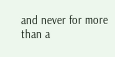and never for more than a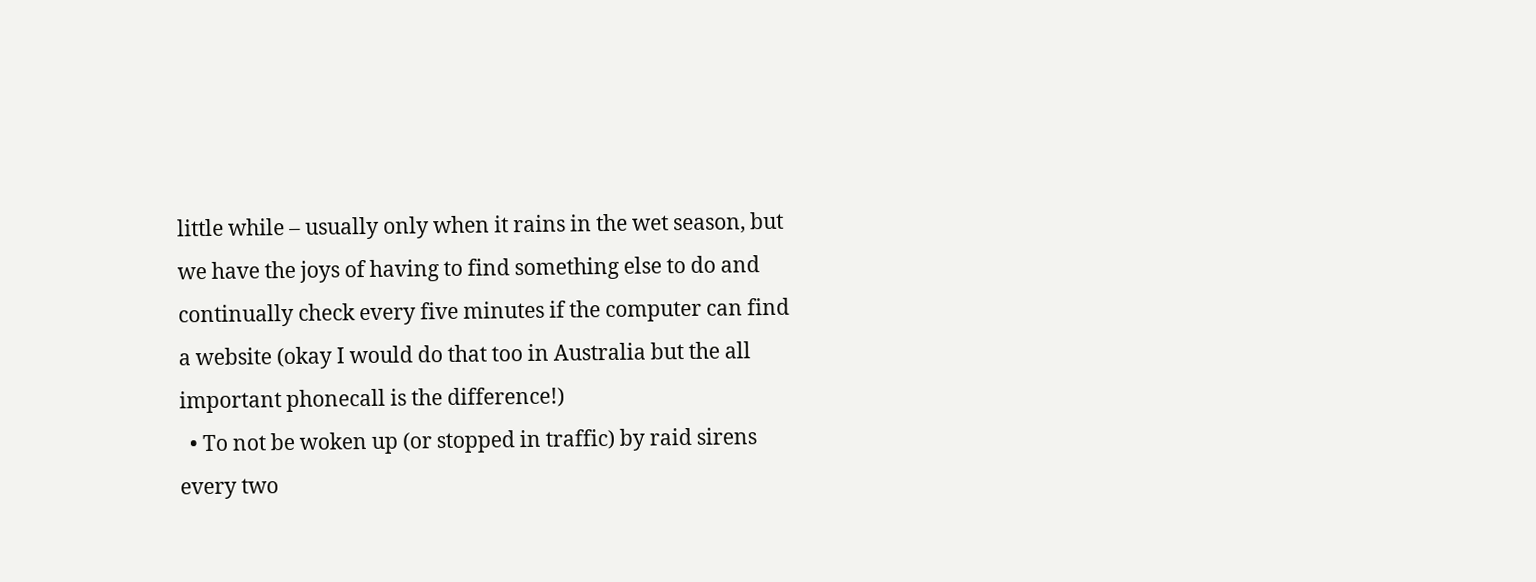little while – usually only when it rains in the wet season, but we have the joys of having to find something else to do and continually check every five minutes if the computer can find a website (okay I would do that too in Australia but the all important phonecall is the difference!)
  • To not be woken up (or stopped in traffic) by raid sirens every two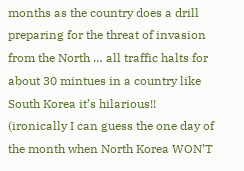months as the country does a drill preparing for the threat of invasion from the North … all traffic halts for about 30 mintues in a country like South Korea it’s hilarious!! (ironically I can guess the one day of the month when North Korea WON’T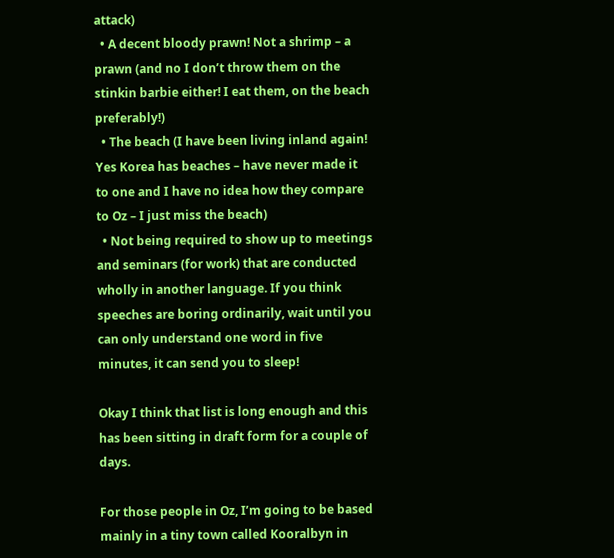attack)
  • A decent bloody prawn! Not a shrimp – a prawn (and no I don’t throw them on the stinkin barbie either! I eat them, on the beach preferably!)
  • The beach (I have been living inland again! Yes Korea has beaches – have never made it to one and I have no idea how they compare to Oz – I just miss the beach)
  • Not being required to show up to meetings and seminars (for work) that are conducted wholly in another language. If you think speeches are boring ordinarily, wait until you can only understand one word in five minutes, it can send you to sleep!

Okay I think that list is long enough and this has been sitting in draft form for a couple of days.

For those people in Oz, I’m going to be based mainly in a tiny town called Kooralbyn in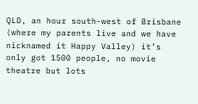QLD, an hour south-west of Brisbane (where my parents live and we have nicknamed it Happy Valley) it’s only got 1500 people, no movie theatre but lots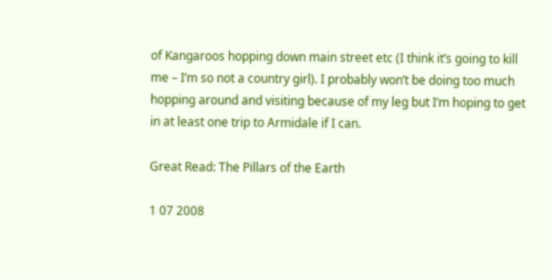of Kangaroos hopping down main street etc (I think it’s going to kill me – I’m so not a country girl). I probably won’t be doing too much hopping around and visiting because of my leg but I’m hoping to get in at least one trip to Armidale if I can.

Great Read: The Pillars of the Earth

1 07 2008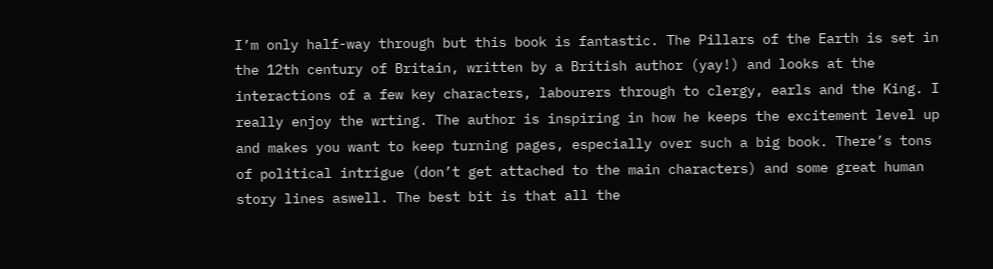I’m only half-way through but this book is fantastic. The Pillars of the Earth is set in the 12th century of Britain, written by a British author (yay!) and looks at the interactions of a few key characters, labourers through to clergy, earls and the King. I really enjoy the wrting. The author is inspiring in how he keeps the excitement level up and makes you want to keep turning pages, especially over such a big book. There’s tons of political intrigue (don’t get attached to the main characters) and some great human story lines aswell. The best bit is that all the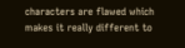characters are flawed which makes it really different to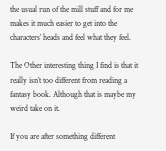the usual run of the mill stuff and for me makes it much easier to get into the characters’ heads and feel what they feel.

The Other interesting thing I find is that it really isn’t too different from reading a fantasy book. Although that is maybe my weird take on it.

If you are after something different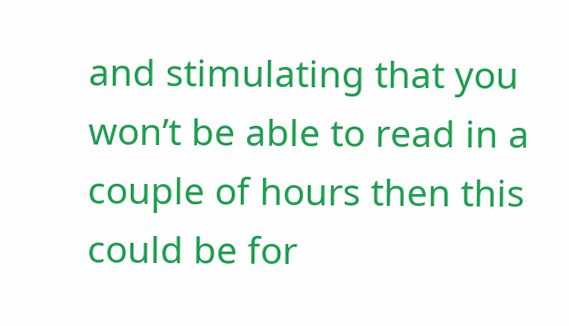and stimulating that you won’t be able to read in a couple of hours then this could be for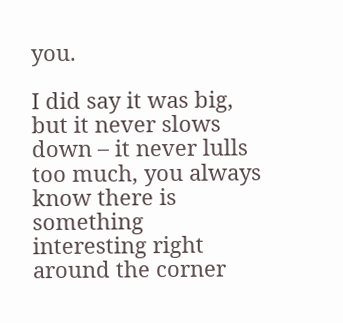you.

I did say it was big, but it never slows down – it never lulls too much, you always know there is something interesting right around the corner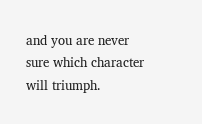and you are never sure which character will triumph.